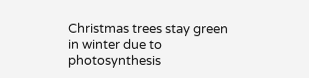Christmas trees stay green in winter due to photosynthesis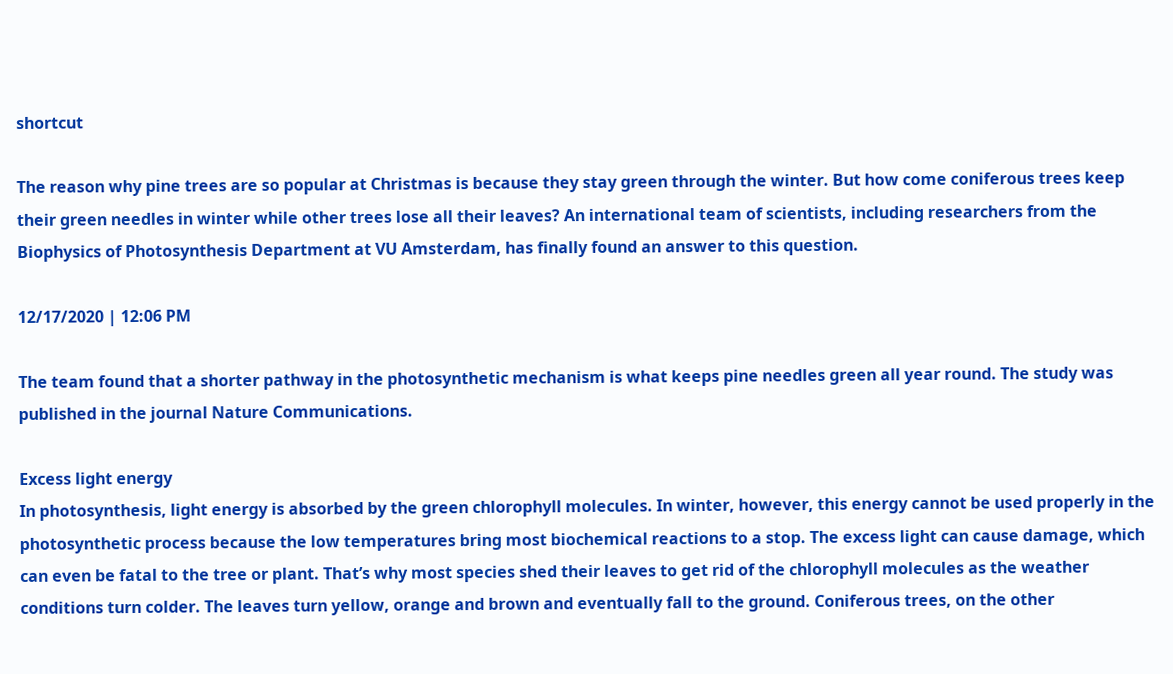shortcut

The reason why pine trees are so popular at Christmas is because they stay green through the winter. But how come coniferous trees keep their green needles in winter while other trees lose all their leaves? An international team of scientists, including researchers from the Biophysics of Photosynthesis Department at VU Amsterdam, has finally found an answer to this question.

12/17/2020 | 12:06 PM

The team found that a shorter pathway in the photosynthetic mechanism is what keeps pine needles green all year round. The study was published in the journal Nature Communications.

Excess light energy
In photosynthesis, light energy is absorbed by the green chlorophyll molecules. In winter, however, this energy cannot be used properly in the photosynthetic process because the low temperatures bring most biochemical reactions to a stop. The excess light can cause damage, which can even be fatal to the tree or plant. That’s why most species shed their leaves to get rid of the chlorophyll molecules as the weather conditions turn colder. The leaves turn yellow, orange and brown and eventually fall to the ground. Coniferous trees, on the other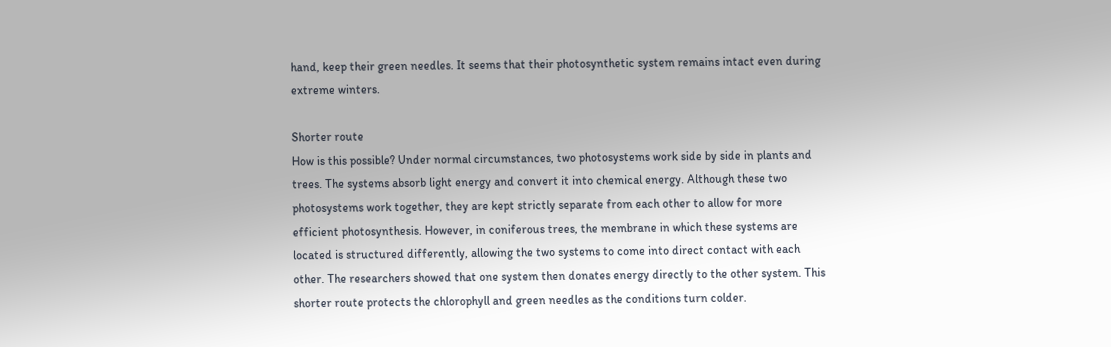hand, keep their green needles. It seems that their photosynthetic system remains intact even during extreme winters.

Shorter route
How is this possible? Under normal circumstances, two photosystems work side by side in plants and trees. The systems absorb light energy and convert it into chemical energy. Although these two photosystems work together, they are kept strictly separate from each other to allow for more efficient photosynthesis. However, in coniferous trees, the membrane in which these systems are located is structured differently, allowing the two systems to come into direct contact with each other. The researchers showed that one system then donates energy directly to the other system. This shorter route protects the chlorophyll and green needles as the conditions turn colder.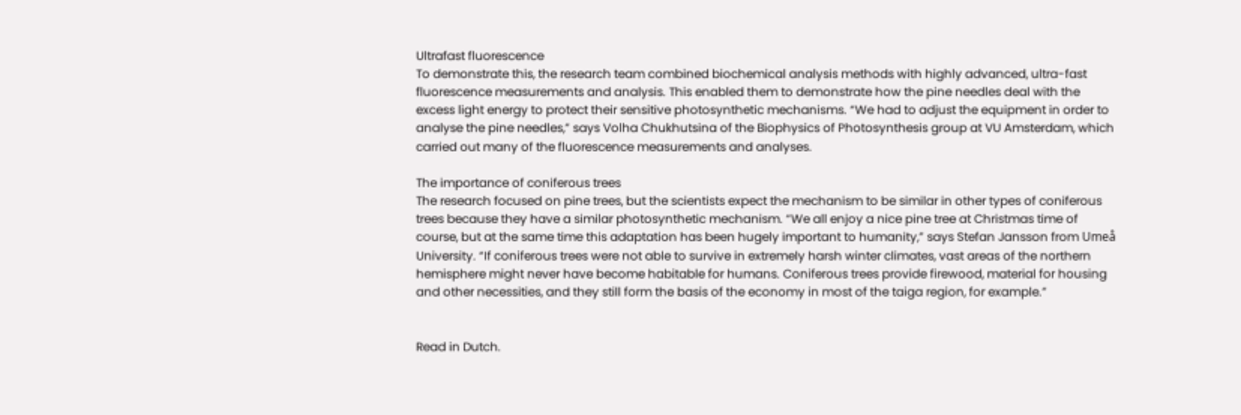Ultrafast fluorescence
To demonstrate this, the research team combined biochemical analysis methods with highly advanced, ultra-fast fluorescence measurements and analysis. This enabled them to demonstrate how the pine needles deal with the excess light energy to protect their sensitive photosynthetic mechanisms. “We had to adjust the equipment in order to analyse the pine needles,” says Volha Chukhutsina of the Biophysics of Photosynthesis group at VU Amsterdam, which carried out many of the fluorescence measurements and analyses.

The importance of coniferous trees
The research focused on pine trees, but the scientists expect the mechanism to be similar in other types of coniferous trees because they have a similar photosynthetic mechanism. “We all enjoy a nice pine tree at Christmas time of course, but at the same time this adaptation has been hugely important to humanity,” says Stefan Jansson from Umeå University. “If coniferous trees were not able to survive in extremely harsh winter climates, vast areas of the northern hemisphere might never have become habitable for humans. Coniferous trees provide firewood, material for housing and other necessities, and they still form the basis of the economy in most of the taiga region, for example.”


Read in Dutch.